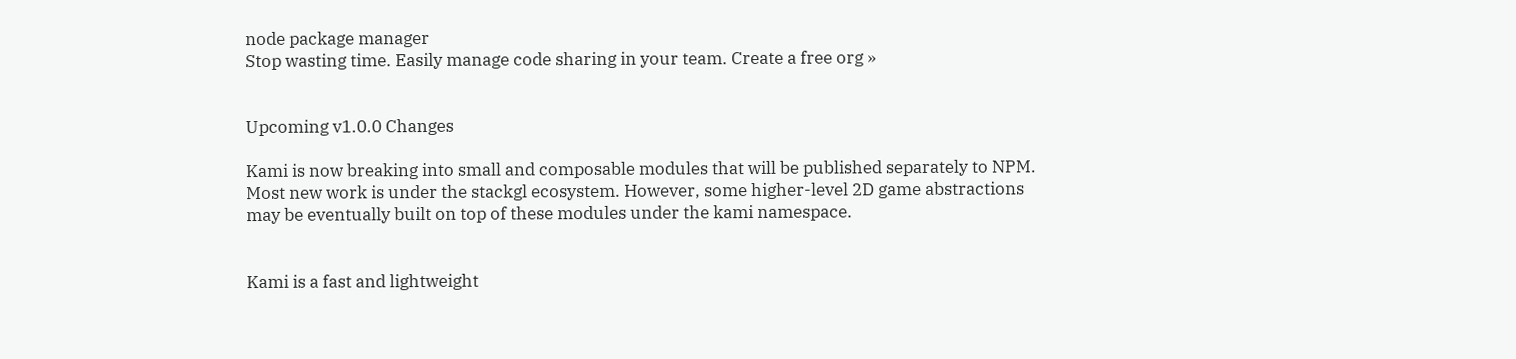node package manager
Stop wasting time. Easily manage code sharing in your team. Create a free org »


Upcoming v1.0.0 Changes

Kami is now breaking into small and composable modules that will be published separately to NPM. Most new work is under the stackgl ecosystem. However, some higher-level 2D game abstractions may be eventually built on top of these modules under the kami namespace.


Kami is a fast and lightweight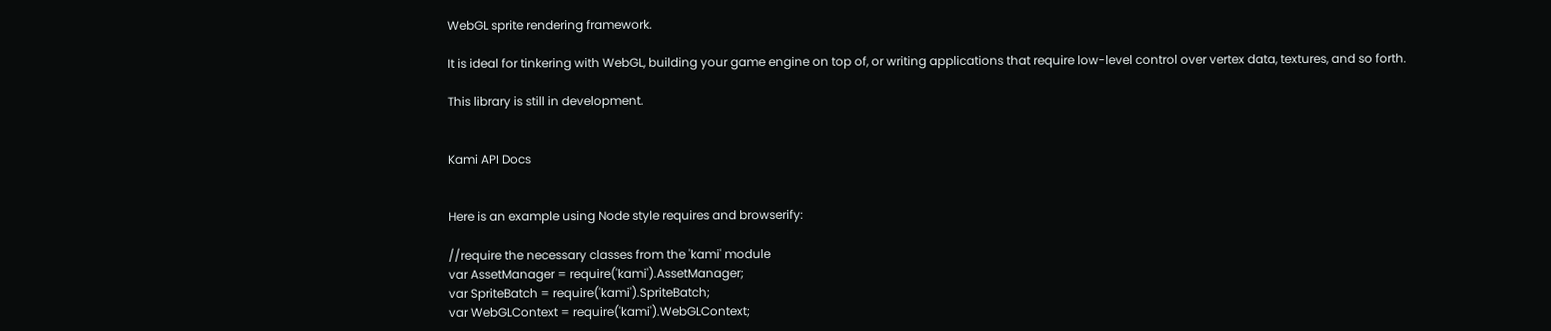WebGL sprite rendering framework.

It is ideal for tinkering with WebGL, building your game engine on top of, or writing applications that require low-level control over vertex data, textures, and so forth.

This library is still in development.


Kami API Docs


Here is an example using Node style requires and browserify:

//require the necessary classes from the 'kami' module
var AssetManager = require('kami').AssetManager;
var SpriteBatch = require('kami').SpriteBatch;
var WebGLContext = require('kami').WebGLContext;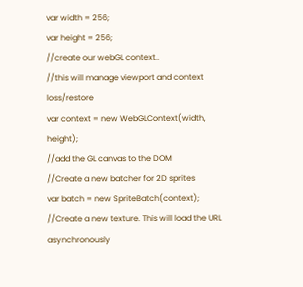var width = 256;
var height = 256;
//create our webGL context..
//this will manage viewport and context loss/restore
var context = new WebGLContext(width, height);
//add the GL canvas to the DOM
//Create a new batcher for 2D sprites
var batch = new SpriteBatch(context);
//Create a new texture. This will load the URL asynchronously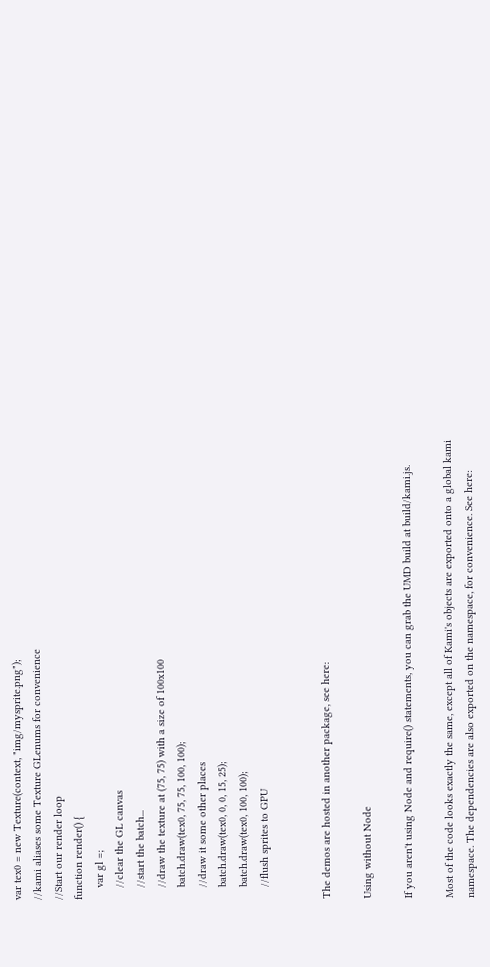var tex0 = new Texture(context, "img/mysprite.png");
//kami aliases some Texture GLenums for convenience
//Start our render loop
function render() {
    var gl =;
    //clear the GL canvas
    //start the batch...
    //draw the texture at (75, 75) with a size of 100x100
    batch.draw(tex0, 75, 75, 100, 100);
    //draw it some other places
    batch.draw(tex0, 0, 0, 15, 25);
    batch.draw(tex0, 100, 100);
    //flush sprites to GPU


The demos are hosted in another package, see here:

Using without Node

If you aren't using Node and require() statements, you can grab the UMD build at build/kami.js.

Most of the code looks exactly the same, except all of Kami's objects are exported onto a global kami namespace. The dependencies are also exported on the namespace, for convenience. See here: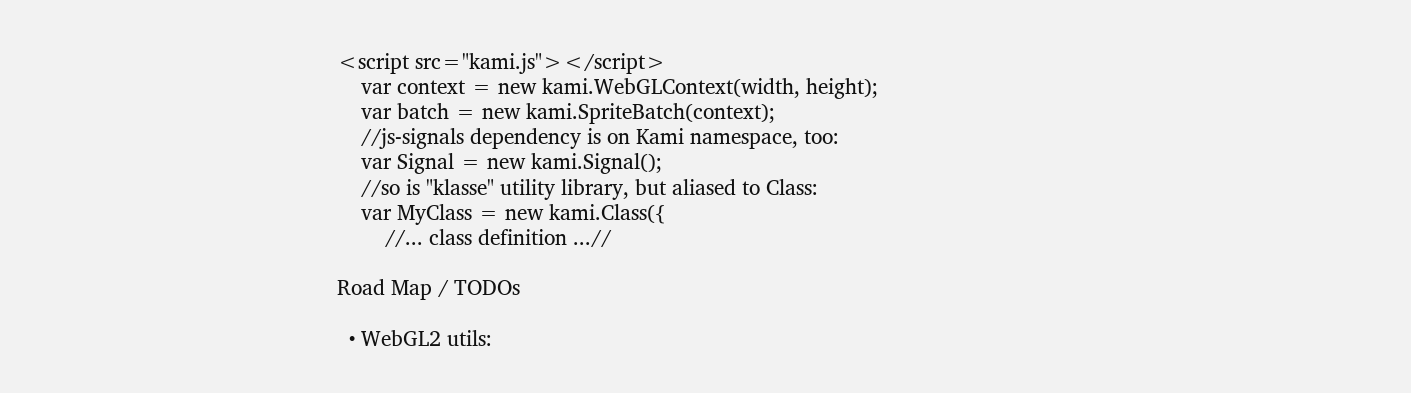<script src="kami.js"></script>
    var context = new kami.WebGLContext(width, height);
    var batch = new kami.SpriteBatch(context);
    //js-signals dependency is on Kami namespace, too:
    var Signal = new kami.Signal();
    //so is "klasse" utility library, but aliased to Class:
    var MyClass = new kami.Class({
        //... class definition ...//

Road Map / TODOs

  • WebGL2 utils: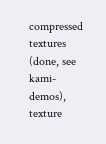compressed textures (done, see kami-demos), texture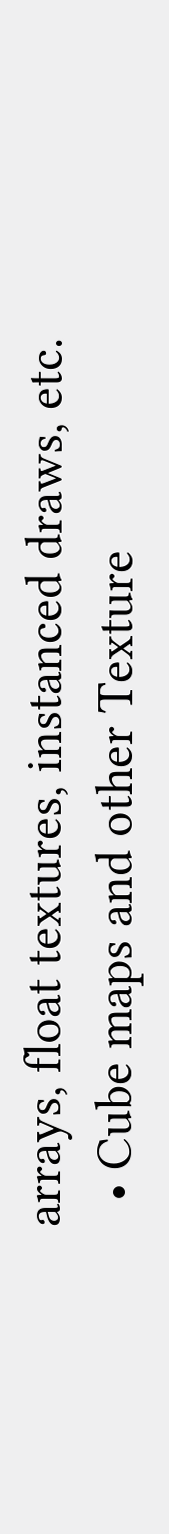arrays, float textures, instanced draws, etc.
  • Cube maps and other Texture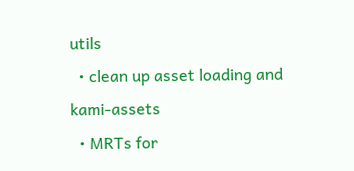utils
  • clean up asset loading and kami-assets
  • MRTs for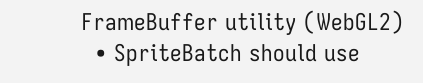FrameBuffer utility (WebGL2)
  • SpriteBatch should use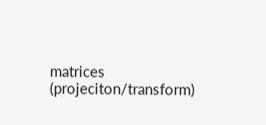matrices (projeciton/transform)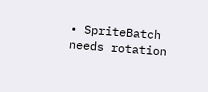• SpriteBatch needs rotation